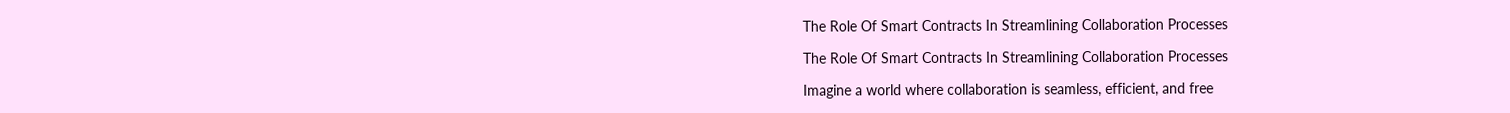The Role Of Smart Contracts In Streamlining Collaboration Processes

The Role Of Smart Contracts In Streamlining Collaboration Processes

Imagine a world where collaboration is seamless, efficient, and free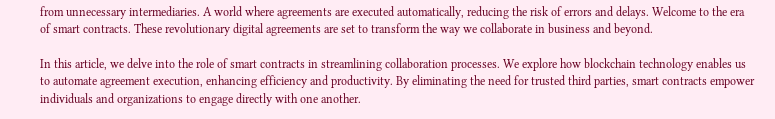from unnecessary intermediaries. A world where agreements are executed automatically, reducing the risk of errors and delays. Welcome to the era of smart contracts. These revolutionary digital agreements are set to transform the way we collaborate in business and beyond.

In this article, we delve into the role of smart contracts in streamlining collaboration processes. We explore how blockchain technology enables us to automate agreement execution, enhancing efficiency and productivity. By eliminating the need for trusted third parties, smart contracts empower individuals and organizations to engage directly with one another.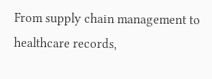From supply chain management to healthcare records,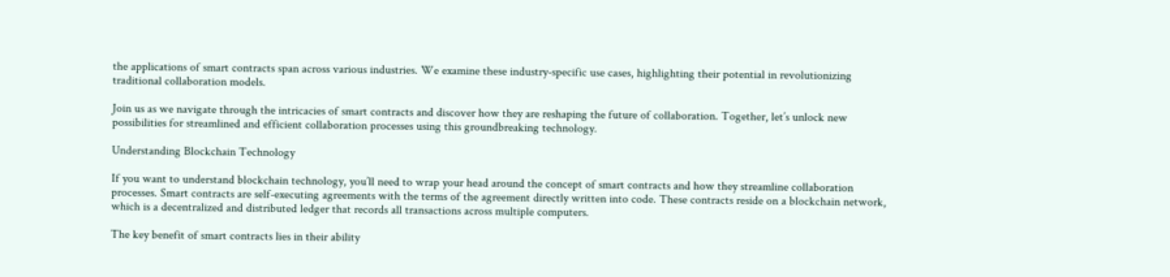the applications of smart contracts span across various industries. We examine these industry-specific use cases, highlighting their potential in revolutionizing traditional collaboration models.

Join us as we navigate through the intricacies of smart contracts and discover how they are reshaping the future of collaboration. Together, let’s unlock new possibilities for streamlined and efficient collaboration processes using this groundbreaking technology.

Understanding Blockchain Technology

If you want to understand blockchain technology, you’ll need to wrap your head around the concept of smart contracts and how they streamline collaboration processes. Smart contracts are self-executing agreements with the terms of the agreement directly written into code. These contracts reside on a blockchain network, which is a decentralized and distributed ledger that records all transactions across multiple computers.

The key benefit of smart contracts lies in their ability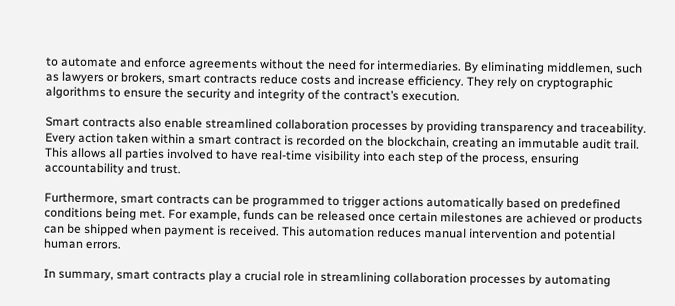to automate and enforce agreements without the need for intermediaries. By eliminating middlemen, such as lawyers or brokers, smart contracts reduce costs and increase efficiency. They rely on cryptographic algorithms to ensure the security and integrity of the contract’s execution.

Smart contracts also enable streamlined collaboration processes by providing transparency and traceability. Every action taken within a smart contract is recorded on the blockchain, creating an immutable audit trail. This allows all parties involved to have real-time visibility into each step of the process, ensuring accountability and trust.

Furthermore, smart contracts can be programmed to trigger actions automatically based on predefined conditions being met. For example, funds can be released once certain milestones are achieved or products can be shipped when payment is received. This automation reduces manual intervention and potential human errors.

In summary, smart contracts play a crucial role in streamlining collaboration processes by automating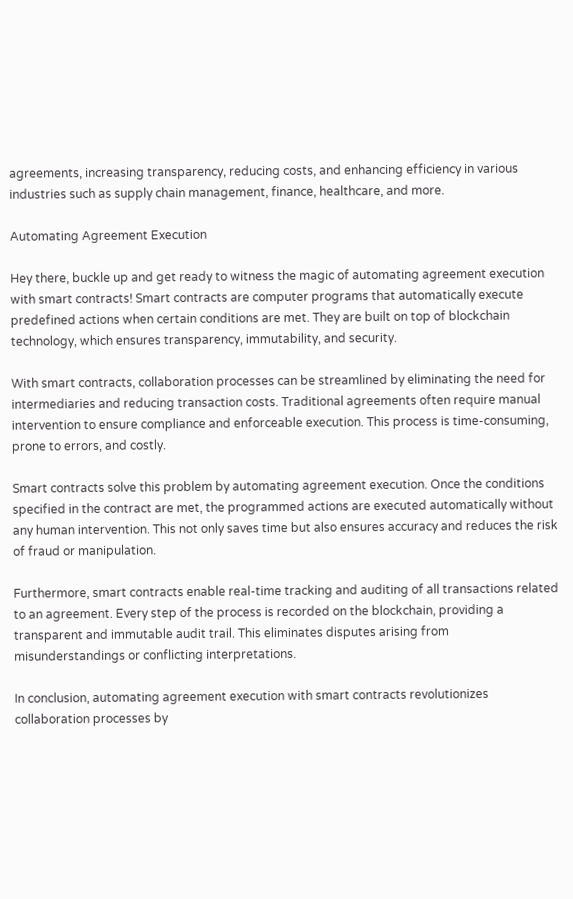agreements, increasing transparency, reducing costs, and enhancing efficiency in various industries such as supply chain management, finance, healthcare, and more.

Automating Agreement Execution

Hey there, buckle up and get ready to witness the magic of automating agreement execution with smart contracts! Smart contracts are computer programs that automatically execute predefined actions when certain conditions are met. They are built on top of blockchain technology, which ensures transparency, immutability, and security.

With smart contracts, collaboration processes can be streamlined by eliminating the need for intermediaries and reducing transaction costs. Traditional agreements often require manual intervention to ensure compliance and enforceable execution. This process is time-consuming, prone to errors, and costly.

Smart contracts solve this problem by automating agreement execution. Once the conditions specified in the contract are met, the programmed actions are executed automatically without any human intervention. This not only saves time but also ensures accuracy and reduces the risk of fraud or manipulation.

Furthermore, smart contracts enable real-time tracking and auditing of all transactions related to an agreement. Every step of the process is recorded on the blockchain, providing a transparent and immutable audit trail. This eliminates disputes arising from misunderstandings or conflicting interpretations.

In conclusion, automating agreement execution with smart contracts revolutionizes collaboration processes by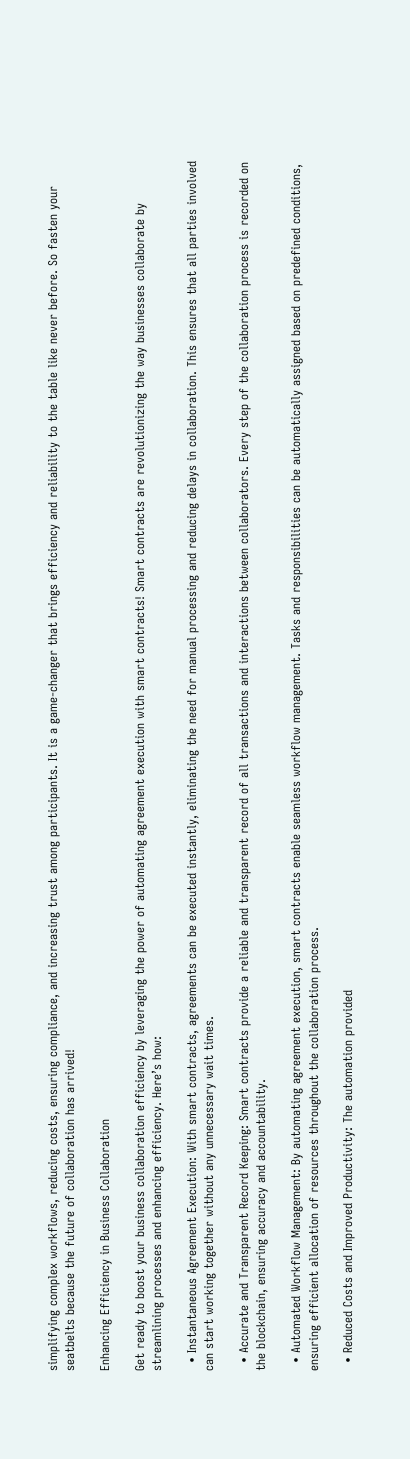simplifying complex workflows, reducing costs, ensuring compliance, and increasing trust among participants. It is a game-changer that brings efficiency and reliability to the table like never before. So fasten your seatbelts because the future of collaboration has arrived!

Enhancing Efficiency in Business Collaboration

Get ready to boost your business collaboration efficiency by leveraging the power of automating agreement execution with smart contracts! Smart contracts are revolutionizing the way businesses collaborate by streamlining processes and enhancing efficiency. Here’s how:

  • Instantaneous Agreement Execution: With smart contracts, agreements can be executed instantly, eliminating the need for manual processing and reducing delays in collaboration. This ensures that all parties involved can start working together without any unnecessary wait times.

  • Accurate and Transparent Record Keeping: Smart contracts provide a reliable and transparent record of all transactions and interactions between collaborators. Every step of the collaboration process is recorded on the blockchain, ensuring accuracy and accountability.

  • Automated Workflow Management: By automating agreement execution, smart contracts enable seamless workflow management. Tasks and responsibilities can be automatically assigned based on predefined conditions, ensuring efficient allocation of resources throughout the collaboration process.

  • Reduced Costs and Improved Productivity: The automation provided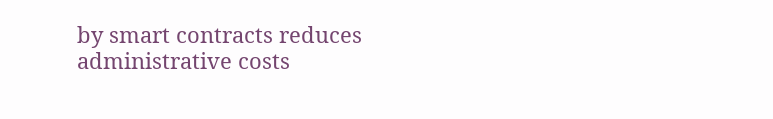by smart contracts reduces administrative costs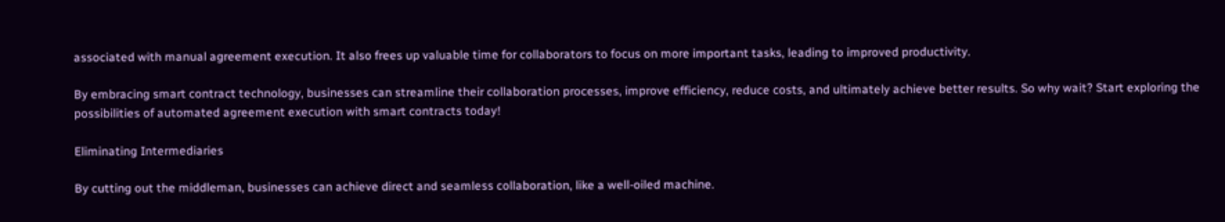associated with manual agreement execution. It also frees up valuable time for collaborators to focus on more important tasks, leading to improved productivity.

By embracing smart contract technology, businesses can streamline their collaboration processes, improve efficiency, reduce costs, and ultimately achieve better results. So why wait? Start exploring the possibilities of automated agreement execution with smart contracts today!

Eliminating Intermediaries

By cutting out the middleman, businesses can achieve direct and seamless collaboration, like a well-oiled machine.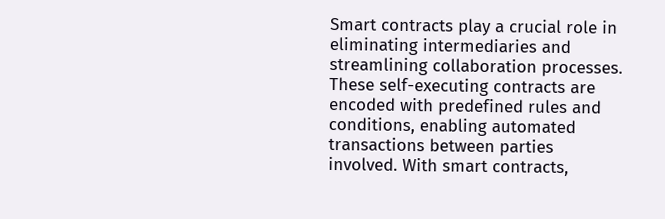Smart contracts play a crucial role in eliminating intermediaries and streamlining collaboration processes. These self-executing contracts are encoded with predefined rules and conditions, enabling automated transactions between parties involved. With smart contracts,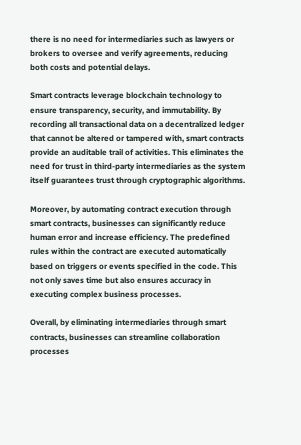there is no need for intermediaries such as lawyers or brokers to oversee and verify agreements, reducing both costs and potential delays.

Smart contracts leverage blockchain technology to ensure transparency, security, and immutability. By recording all transactional data on a decentralized ledger that cannot be altered or tampered with, smart contracts provide an auditable trail of activities. This eliminates the need for trust in third-party intermediaries as the system itself guarantees trust through cryptographic algorithms.

Moreover, by automating contract execution through smart contracts, businesses can significantly reduce human error and increase efficiency. The predefined rules within the contract are executed automatically based on triggers or events specified in the code. This not only saves time but also ensures accuracy in executing complex business processes.

Overall, by eliminating intermediaries through smart contracts, businesses can streamline collaboration processes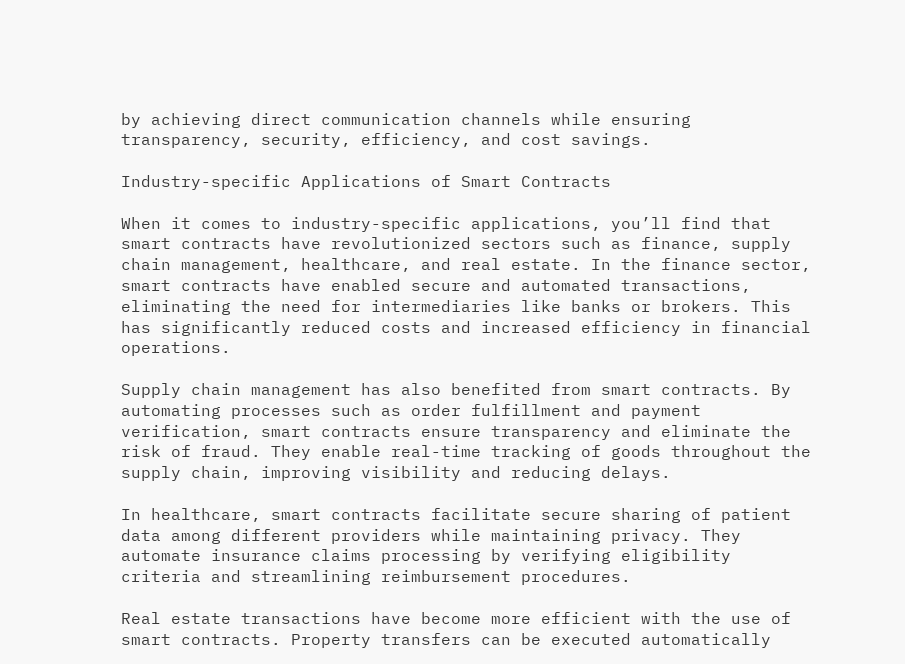by achieving direct communication channels while ensuring transparency, security, efficiency, and cost savings.

Industry-specific Applications of Smart Contracts

When it comes to industry-specific applications, you’ll find that smart contracts have revolutionized sectors such as finance, supply chain management, healthcare, and real estate. In the finance sector, smart contracts have enabled secure and automated transactions, eliminating the need for intermediaries like banks or brokers. This has significantly reduced costs and increased efficiency in financial operations.

Supply chain management has also benefited from smart contracts. By automating processes such as order fulfillment and payment verification, smart contracts ensure transparency and eliminate the risk of fraud. They enable real-time tracking of goods throughout the supply chain, improving visibility and reducing delays.

In healthcare, smart contracts facilitate secure sharing of patient data among different providers while maintaining privacy. They automate insurance claims processing by verifying eligibility criteria and streamlining reimbursement procedures.

Real estate transactions have become more efficient with the use of smart contracts. Property transfers can be executed automatically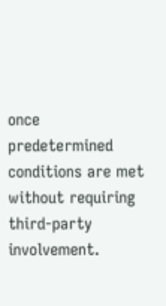once predetermined conditions are met without requiring third-party involvement.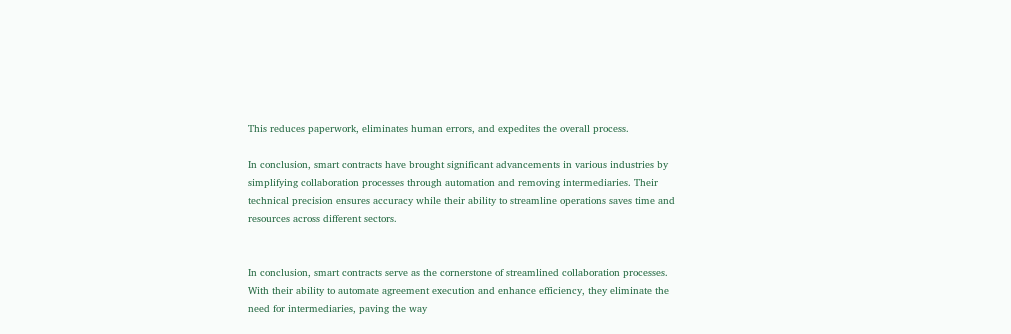This reduces paperwork, eliminates human errors, and expedites the overall process.

In conclusion, smart contracts have brought significant advancements in various industries by simplifying collaboration processes through automation and removing intermediaries. Their technical precision ensures accuracy while their ability to streamline operations saves time and resources across different sectors.


In conclusion, smart contracts serve as the cornerstone of streamlined collaboration processes. With their ability to automate agreement execution and enhance efficiency, they eliminate the need for intermediaries, paving the way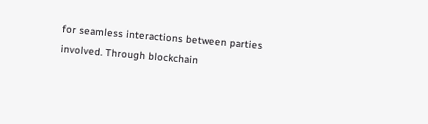for seamless interactions between parties involved. Through blockchain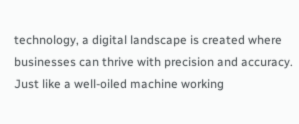technology, a digital landscape is created where businesses can thrive with precision and accuracy. Just like a well-oiled machine working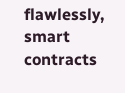flawlessly, smart contracts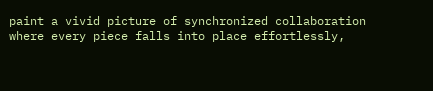paint a vivid picture of synchronized collaboration where every piece falls into place effortlessly,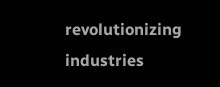revolutionizing industries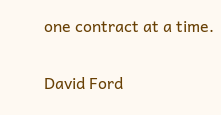one contract at a time.

David Ford